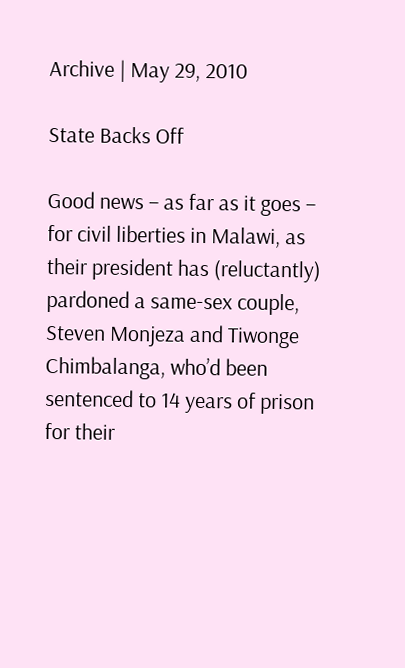Archive | May 29, 2010

State Backs Off

Good news – as far as it goes – for civil liberties in Malawi, as their president has (reluctantly) pardoned a same-sex couple, Steven Monjeza and Tiwonge Chimbalanga, who’d been sentenced to 14 years of prison for their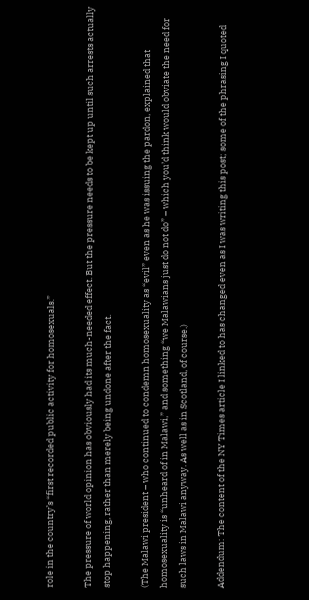role in the country’s “first recorded public activity for homosexuals.”

The pressure of world opinion has obviously had its much-needed effect. But the pressure needs to be kept up until such arrests actually stop happening, rather than merely being undone after the fact.

(The Malawi president – who continued to condemn homosexuality as “evil” even as he was issuing the pardon, explained that homosexuality is “unheard of in Malawi,” and something “we Malawians just do not do” – which you’d think would obviate the need for such laws in Malawi anyway. As well as in Scotland, of course.)

Addendum: The content of the NY Times article I linked to has changed even as I was writing this post; some of the phrasing I quoted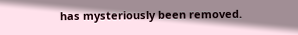has mysteriously been removed.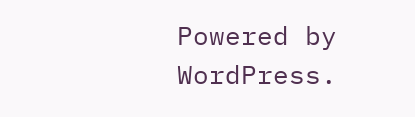Powered by WordPress.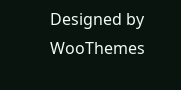Designed by WooThemes